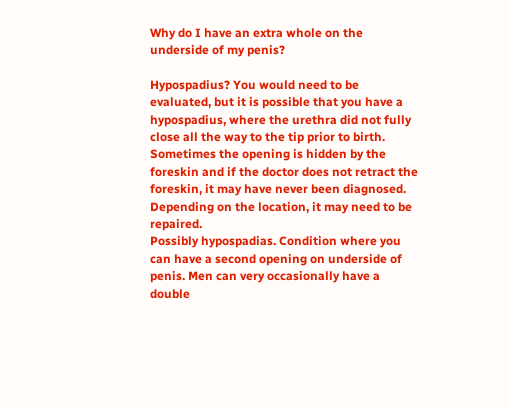Why do I have an extra whole on the underside of my penis?

Hypospadius? You would need to be evaluated, but it is possible that you have a hypospadius, where the urethra did not fully close all the way to the tip prior to birth. Sometimes the opening is hidden by the foreskin and if the doctor does not retract the foreskin, it may have never been diagnosed. Depending on the location, it may need to be repaired.
Possibly hypospadias. Condition where you can have a second opening on underside of penis. Men can very occasionally have a double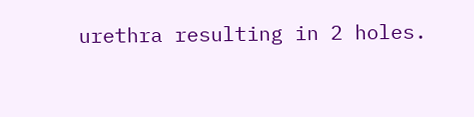urethra resulting in 2 holes.